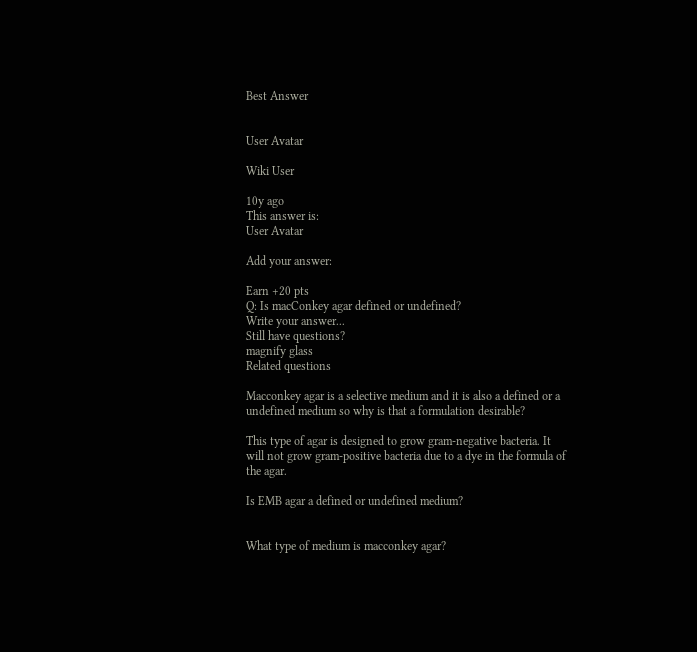Best Answer


User Avatar

Wiki User

10y ago
This answer is:
User Avatar

Add your answer:

Earn +20 pts
Q: Is macConkey agar defined or undefined?
Write your answer...
Still have questions?
magnify glass
Related questions

Macconkey agar is a selective medium and it is also a defined or a undefined medium so why is that a formulation desirable?

This type of agar is designed to grow gram-negative bacteria. It will not grow gram-positive bacteria due to a dye in the formula of the agar.

Is EMB agar a defined or undefined medium?


What type of medium is macconkey agar?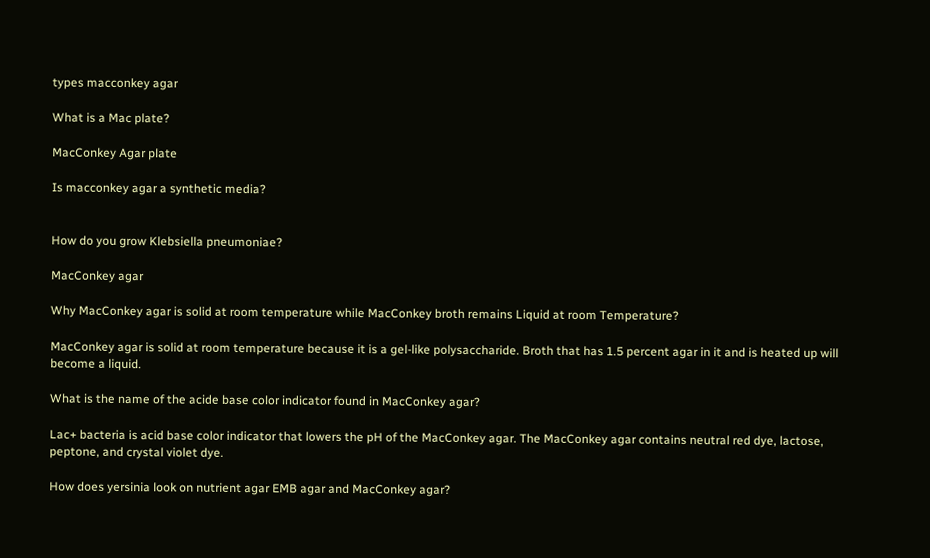types macconkey agar

What is a Mac plate?

MacConkey Agar plate

Is macconkey agar a synthetic media?


How do you grow Klebsiella pneumoniae?

MacConkey agar

Why MacConkey agar is solid at room temperature while MacConkey broth remains Liquid at room Temperature?

MacConkey agar is solid at room temperature because it is a gel-like polysaccharide. Broth that has 1.5 percent agar in it and is heated up will become a liquid.

What is the name of the acide base color indicator found in MacConkey agar?

Lac+ bacteria is acid base color indicator that lowers the pH of the MacConkey agar. The MacConkey agar contains neutral red dye, lactose, peptone, and crystal violet dye.

How does yersinia look on nutrient agar EMB agar and MacConkey agar?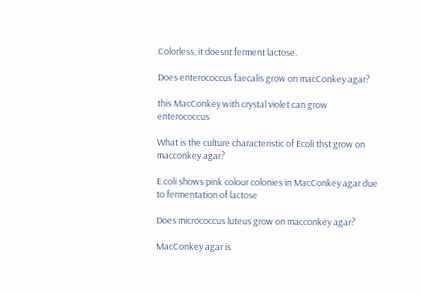Colorless, it doesnt ferment lactose.

Does enterococcus faecalis grow on macConkey agar?

this MacConkey with crystal violet can grow enterococcus

What is the culture characteristic of Ecoli thst grow on macconkey agar?

E.coli shows pink colour colonies in MacConkey agar due to fermentation of lactose

Does micrococcus luteus grow on macconkey agar?

MacConkey agar is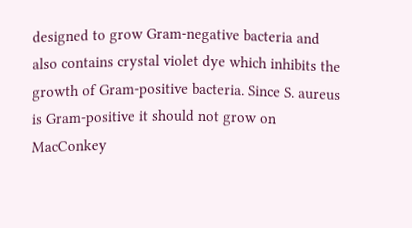designed to grow Gram-negative bacteria and also contains crystal violet dye which inhibits the growth of Gram-positive bacteria. Since S. aureus is Gram-positive it should not grow on MacConkey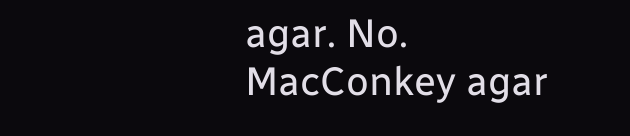agar. No. MacConkey agar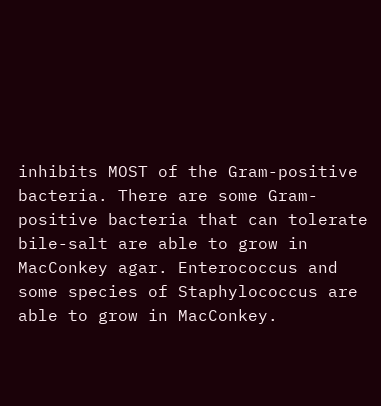inhibits MOST of the Gram-positive bacteria. There are some Gram-positive bacteria that can tolerate bile-salt are able to grow in MacConkey agar. Enterococcus and some species of Staphylococcus are able to grow in MacConkey.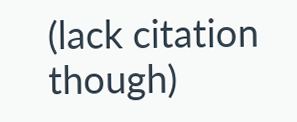(lack citation though)